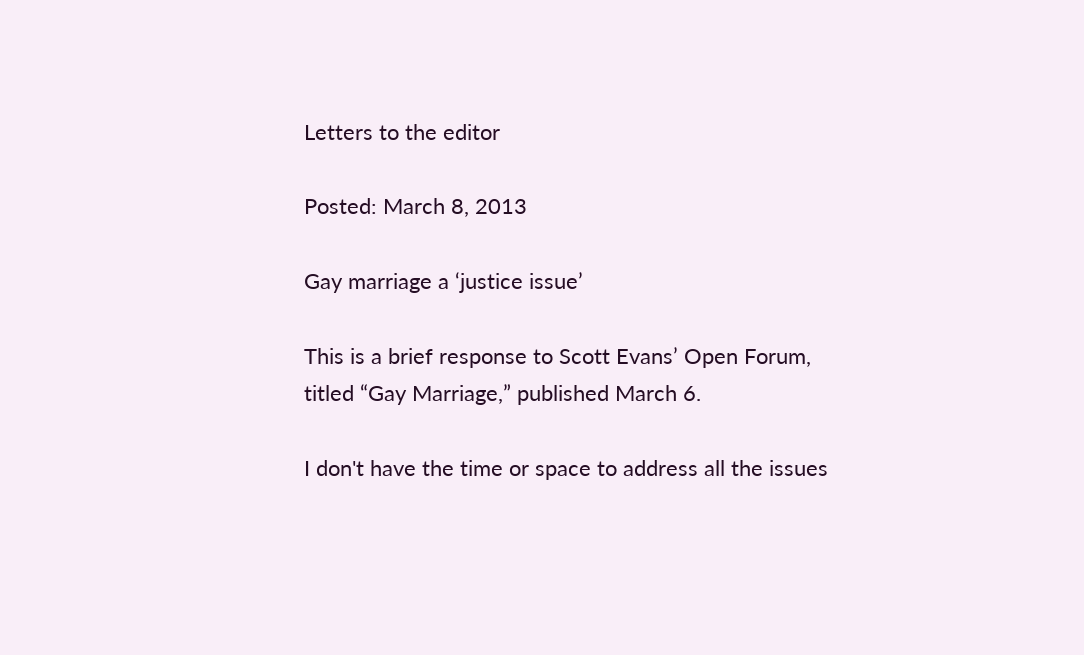Letters to the editor

Posted: March 8, 2013

Gay marriage a ‘justice issue’

This is a brief response to Scott Evans’ Open Forum, titled “Gay Marriage,” published March 6.

I don't have the time or space to address all the issues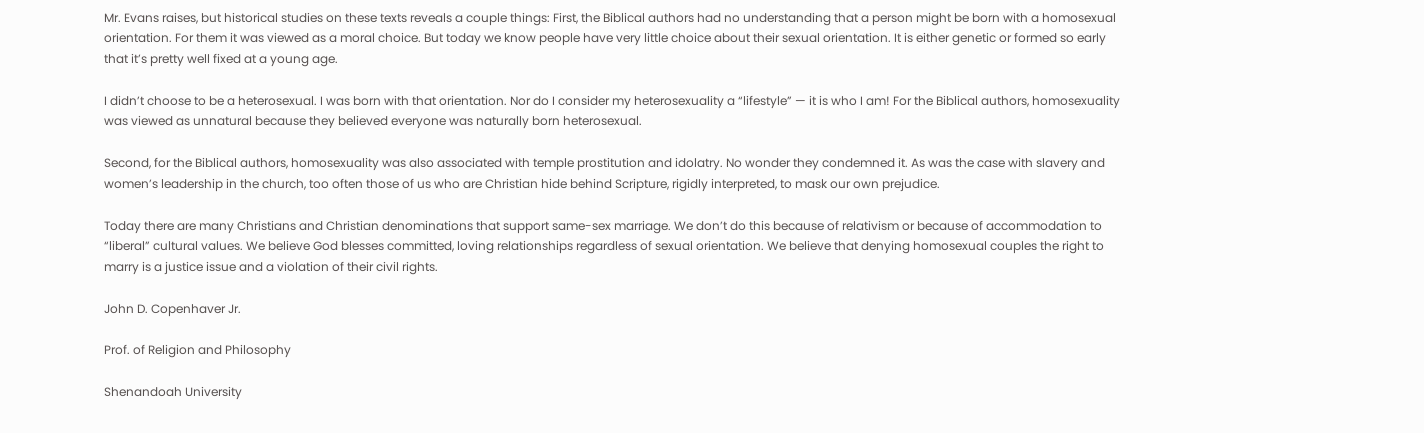Mr. Evans raises, but historical studies on these texts reveals a couple things: First, the Biblical authors had no understanding that a person might be born with a homosexual orientation. For them it was viewed as a moral choice. But today we know people have very little choice about their sexual orientation. It is either genetic or formed so early that it’s pretty well fixed at a young age.

I didn’t choose to be a heterosexual. I was born with that orientation. Nor do I consider my heterosexuality a “lifestyle” — it is who I am! For the Biblical authors, homosexuality was viewed as unnatural because they believed everyone was naturally born heterosexual.

Second, for the Biblical authors, homosexuality was also associated with temple prostitution and idolatry. No wonder they condemned it. As was the case with slavery and women’s leadership in the church, too often those of us who are Christian hide behind Scripture, rigidly interpreted, to mask our own prejudice.

Today there are many Christians and Christian denominations that support same-sex marriage. We don’t do this because of relativism or because of accommodation to “liberal” cultural values. We believe God blesses committed, loving relationships regardless of sexual orientation. We believe that denying homosexual couples the right to marry is a justice issue and a violation of their civil rights.

John D. Copenhaver Jr.

Prof. of Religion and Philosophy

Shenandoah University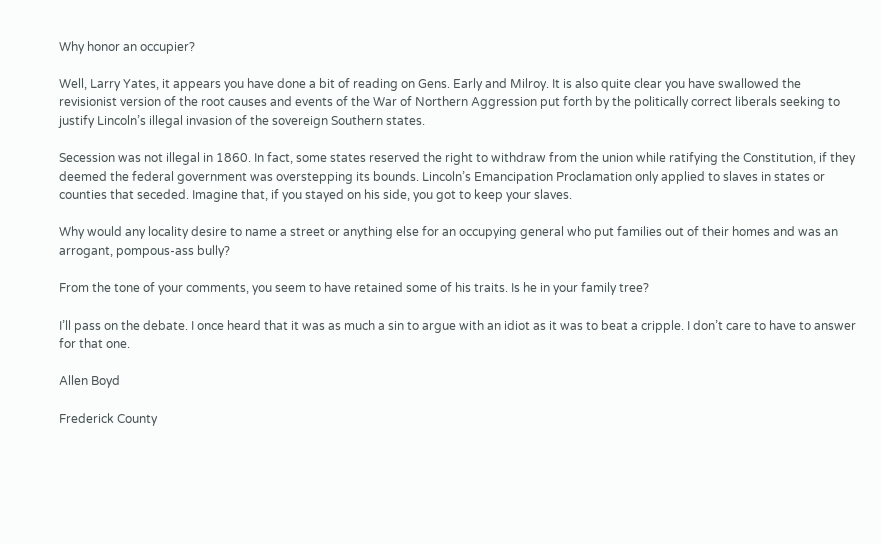Why honor an occupier?

Well, Larry Yates, it appears you have done a bit of reading on Gens. Early and Milroy. It is also quite clear you have swallowed the revisionist version of the root causes and events of the War of Northern Aggression put forth by the politically correct liberals seeking to justify Lincoln’s illegal invasion of the sovereign Southern states.

Secession was not illegal in 1860. In fact, some states reserved the right to withdraw from the union while ratifying the Constitution, if they deemed the federal government was overstepping its bounds. Lincoln’s Emancipation Proclamation only applied to slaves in states or counties that seceded. Imagine that, if you stayed on his side, you got to keep your slaves.

Why would any locality desire to name a street or anything else for an occupying general who put families out of their homes and was an arrogant, pompous-ass bully?

From the tone of your comments, you seem to have retained some of his traits. Is he in your family tree?

I’ll pass on the debate. I once heard that it was as much a sin to argue with an idiot as it was to beat a cripple. I don’t care to have to answer for that one.

Allen Boyd

Frederick County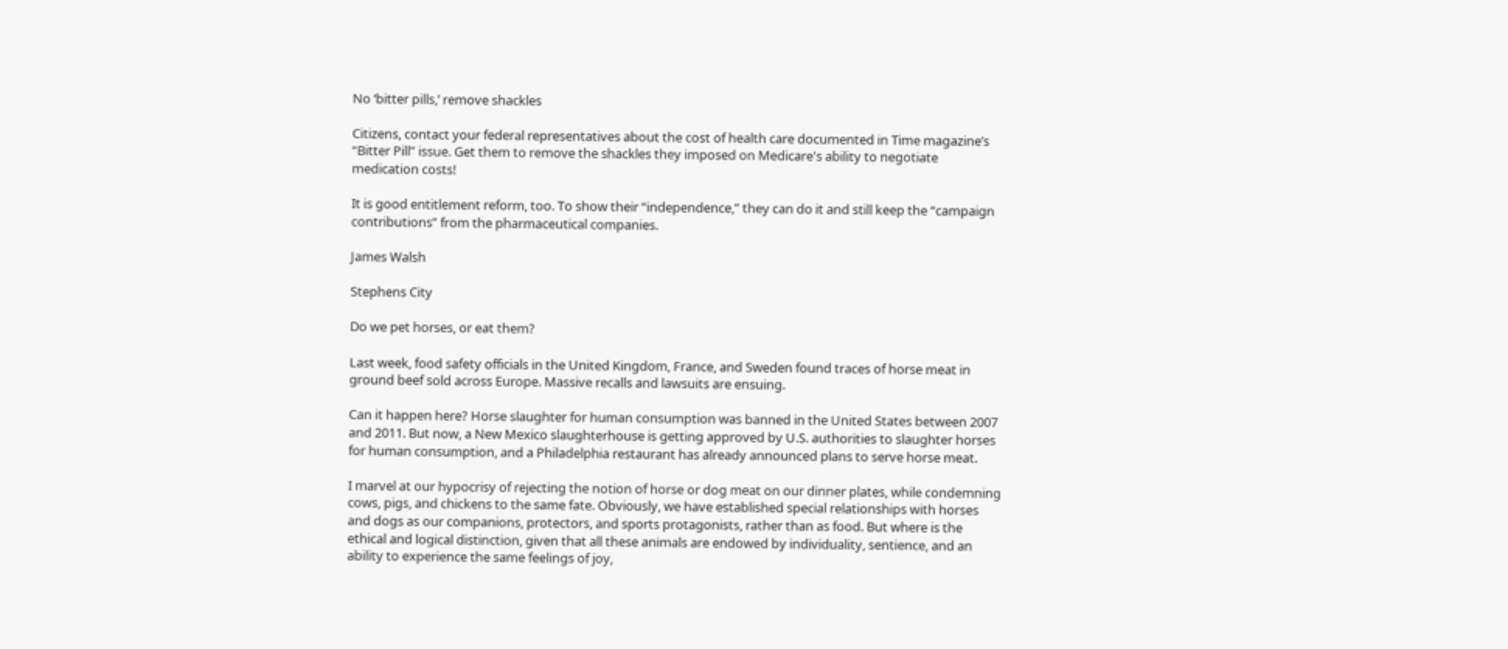No ‘bitter pills,’ remove shackles

Citizens, contact your federal representatives about the cost of health care documented in Time magazine’s “Bitter Pill” issue. Get them to remove the shackles they imposed on Medicare's ability to negotiate medication costs!

It is good entitlement reform, too. To show their “independence,” they can do it and still keep the “campaign contributions” from the pharmaceutical companies.

James Walsh

Stephens City

Do we pet horses, or eat them?

Last week, food safety officials in the United Kingdom, France, and Sweden found traces of horse meat in ground beef sold across Europe. Massive recalls and lawsuits are ensuing.

Can it happen here? Horse slaughter for human consumption was banned in the United States between 2007 and 2011. But now, a New Mexico slaughterhouse is getting approved by U.S. authorities to slaughter horses for human consumption, and a Philadelphia restaurant has already announced plans to serve horse meat.

I marvel at our hypocrisy of rejecting the notion of horse or dog meat on our dinner plates, while condemning cows, pigs, and chickens to the same fate. Obviously, we have established special relationships with horses and dogs as our companions, protectors, and sports protagonists, rather than as food. But where is the ethical and logical distinction, given that all these animals are endowed by individuality, sentience, and an ability to experience the same feelings of joy,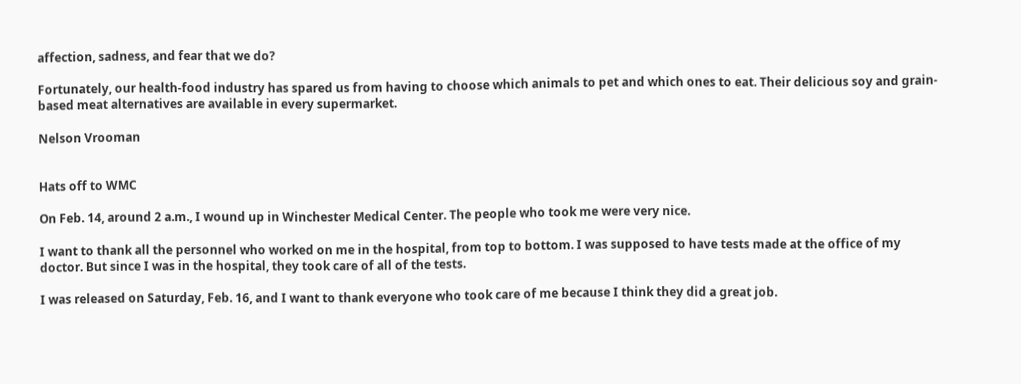affection, sadness, and fear that we do?

Fortunately, our health-food industry has spared us from having to choose which animals to pet and which ones to eat. Their delicious soy and grain-based meat alternatives are available in every supermarket.

Nelson Vrooman


Hats off to WMC

On Feb. 14, around 2 a.m., I wound up in Winchester Medical Center. The people who took me were very nice.

I want to thank all the personnel who worked on me in the hospital, from top to bottom. I was supposed to have tests made at the office of my doctor. But since I was in the hospital, they took care of all of the tests.

I was released on Saturday, Feb. 16, and I want to thank everyone who took care of me because I think they did a great job.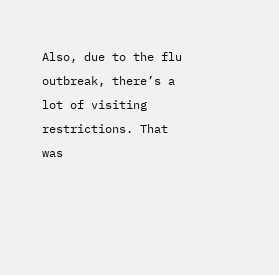Also, due to the flu outbreak, there’s a lot of visiting restrictions. That was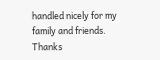handled nicely for my family and friends. Thanks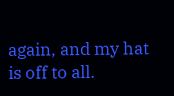again, and my hat is off to all.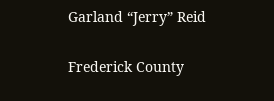Garland “Jerry” Reid

Frederick County